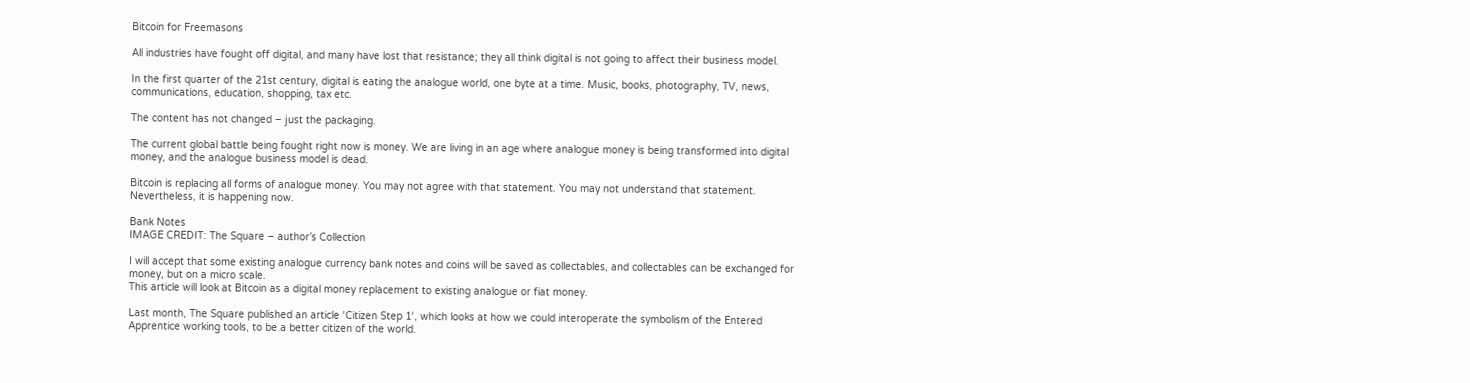Bitcoin for Freemasons

All industries have fought off digital, and many have lost that resistance; they all think digital is not going to affect their business model.

In the first quarter of the 21st century, digital is eating the analogue world, one byte at a time. Music, books, photography, TV, news, communications, education, shopping, tax etc.

The content has not changed – just the packaging.

The current global battle being fought right now is money. We are living in an age where analogue money is being transformed into digital money, and the analogue business model is dead.

Bitcoin is replacing all forms of analogue money. You may not agree with that statement. You may not understand that statement. Nevertheless, it is happening now.

Bank Notes
IMAGE CREDIT: The Square – author’s Collection

I will accept that some existing analogue currency bank notes and coins will be saved as collectables, and collectables can be exchanged for money, but on a micro scale.
This article will look at Bitcoin as a digital money replacement to existing analogue or fiat money.

Last month, The Square published an article ‘Citizen Step 1‘, which looks at how we could interoperate the symbolism of the Entered Apprentice working tools, to be a better citizen of the world.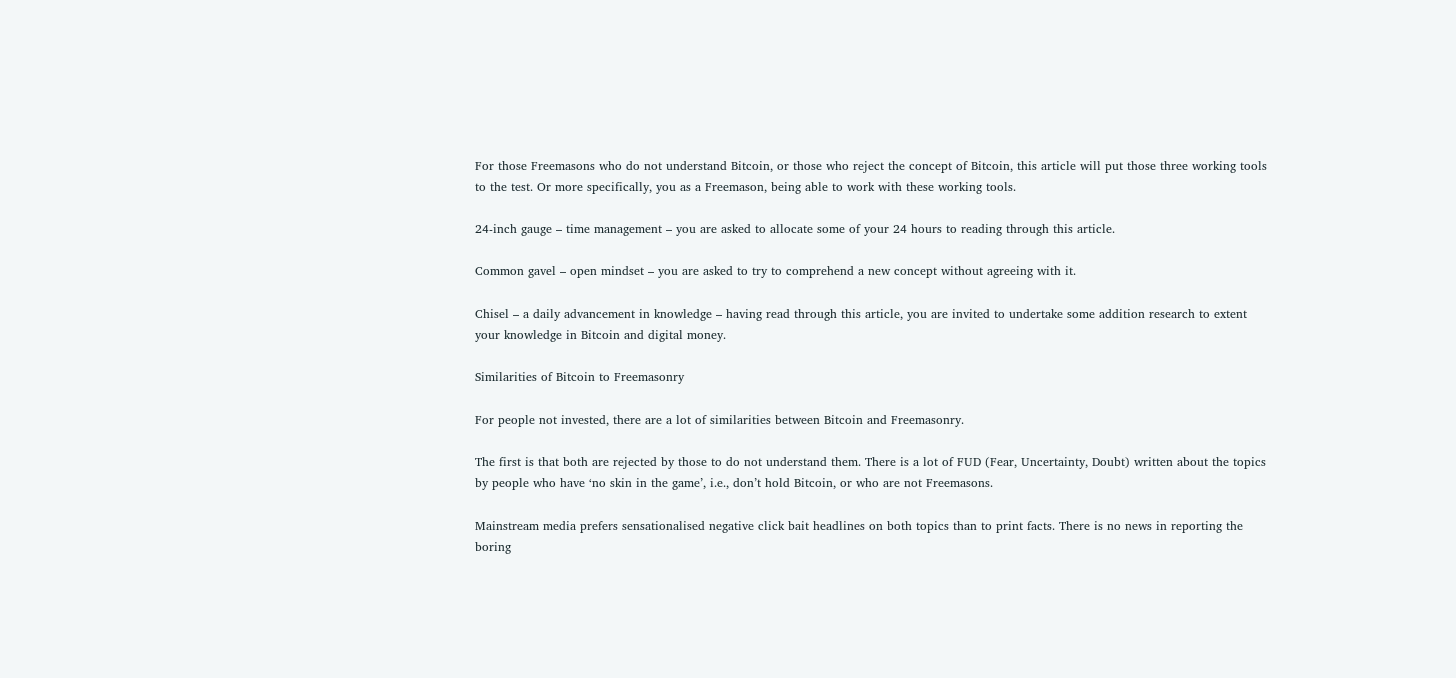For those Freemasons who do not understand Bitcoin, or those who reject the concept of Bitcoin, this article will put those three working tools to the test. Or more specifically, you as a Freemason, being able to work with these working tools.

24-inch gauge – time management – you are asked to allocate some of your 24 hours to reading through this article.

Common gavel – open mindset – you are asked to try to comprehend a new concept without agreeing with it.

Chisel – a daily advancement in knowledge – having read through this article, you are invited to undertake some addition research to extent your knowledge in Bitcoin and digital money.

Similarities of Bitcoin to Freemasonry

For people not invested, there are a lot of similarities between Bitcoin and Freemasonry.

The first is that both are rejected by those to do not understand them. There is a lot of FUD (Fear, Uncertainty, Doubt) written about the topics by people who have ‘no skin in the game’, i.e., don’t hold Bitcoin, or who are not Freemasons.

Mainstream media prefers sensationalised negative click bait headlines on both topics than to print facts. There is no news in reporting the boring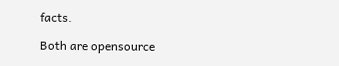facts.

Both are opensource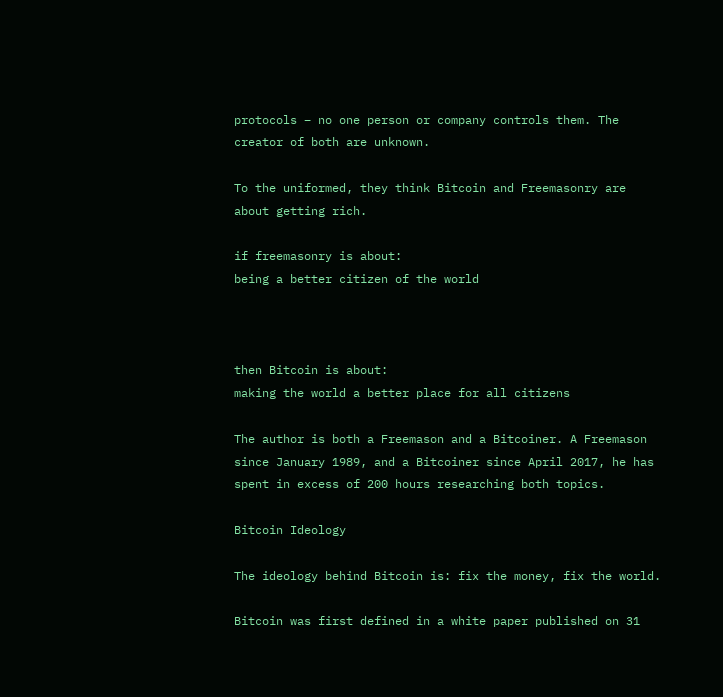protocols – no one person or company controls them. The creator of both are unknown.

To the uniformed, they think Bitcoin and Freemasonry are about getting rich.

if freemasonry is about:
being a better citizen of the world



then Bitcoin is about:
making the world a better place for all citizens

The author is both a Freemason and a Bitcoiner. A Freemason since January 1989, and a Bitcoiner since April 2017, he has spent in excess of 200 hours researching both topics.

Bitcoin Ideology

The ideology behind Bitcoin is: fix the money, fix the world.

Bitcoin was first defined in a white paper published on 31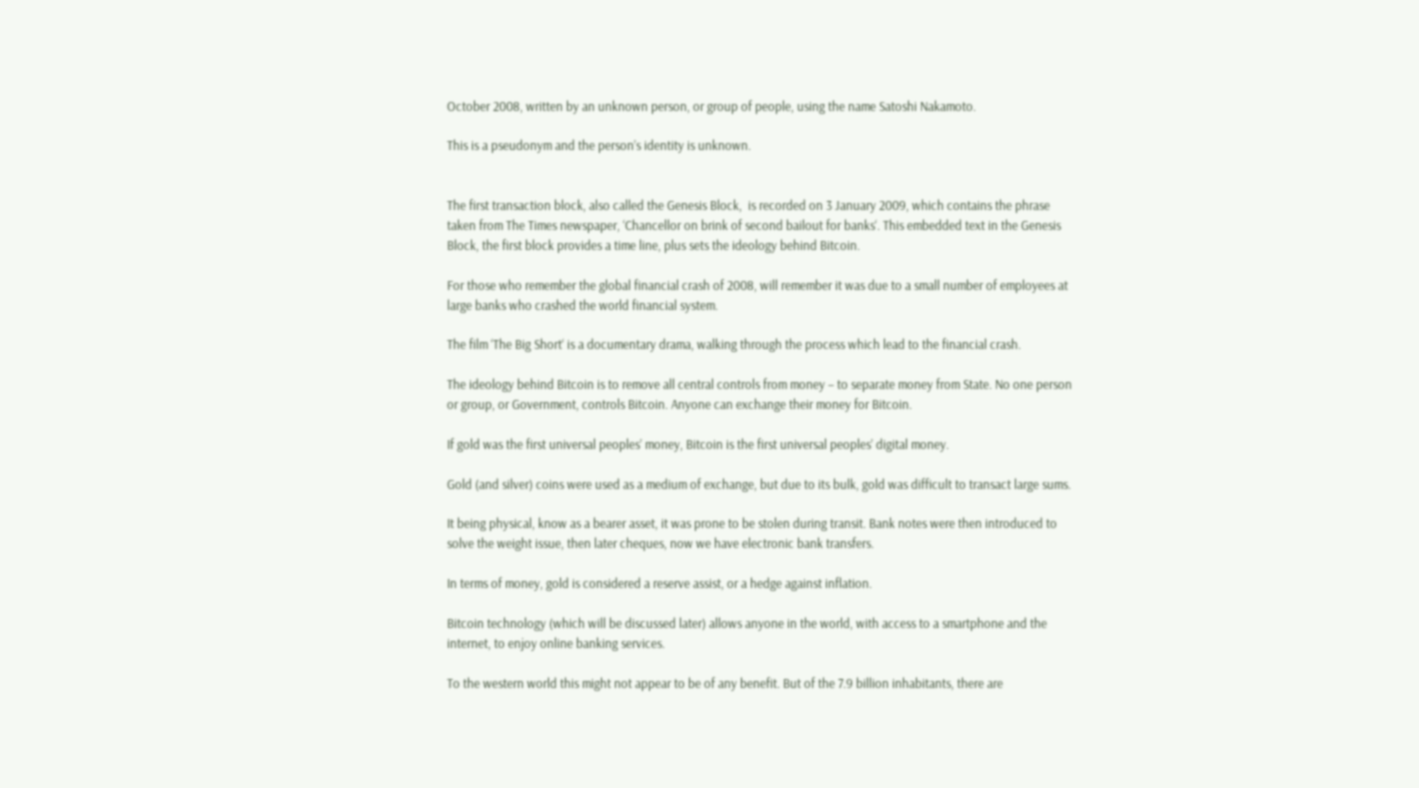October 2008, written by an unknown person, or group of people, using the name Satoshi Nakamoto.

This is a pseudonym and the person’s identity is unknown.


The first transaction block, also called the Genesis Block,  is recorded on 3 January 2009, which contains the phrase taken from The Times newspaper, ‘Chancellor on brink of second bailout for banks‘. This embedded text in the Genesis Block, the first block provides a time line, plus sets the ideology behind Bitcoin.

For those who remember the global financial crash of 2008, will remember it was due to a small number of employees at large banks who crashed the world financial system.

The film ‘The Big Short‘ is a documentary drama, walking through the process which lead to the financial crash.

The ideology behind Bitcoin is to remove all central controls from money – to separate money from State. No one person or group, or Government, controls Bitcoin. Anyone can exchange their money for Bitcoin.

If gold was the first universal peoples’ money, Bitcoin is the first universal peoples’ digital money.

Gold (and silver) coins were used as a medium of exchange, but due to its bulk, gold was difficult to transact large sums.

It being physical, know as a bearer asset, it was prone to be stolen during transit. Bank notes were then introduced to solve the weight issue, then later cheques, now we have electronic bank transfers.

In terms of money, gold is considered a reserve assist, or a hedge against inflation.

Bitcoin technology (which will be discussed later) allows anyone in the world, with access to a smartphone and the internet, to enjoy online banking services.

To the western world this might not appear to be of any benefit. But of the 7.9 billion inhabitants, there are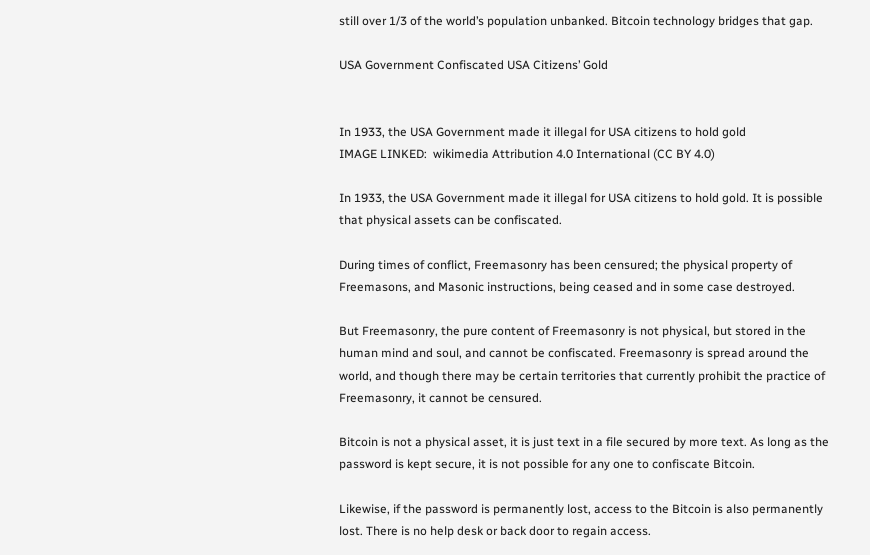still over 1/3 of the world’s population unbanked. Bitcoin technology bridges that gap.

USA Government Confiscated USA Citizens’ Gold


In 1933, the USA Government made it illegal for USA citizens to hold gold
IMAGE LINKED:  wikimedia Attribution 4.0 International (CC BY 4.0)

In 1933, the USA Government made it illegal for USA citizens to hold gold. It is possible that physical assets can be confiscated.

During times of conflict, Freemasonry has been censured; the physical property of Freemasons, and Masonic instructions, being ceased and in some case destroyed.

But Freemasonry, the pure content of Freemasonry is not physical, but stored in the human mind and soul, and cannot be confiscated. Freemasonry is spread around the world, and though there may be certain territories that currently prohibit the practice of Freemasonry, it cannot be censured.

Bitcoin is not a physical asset, it is just text in a file secured by more text. As long as the password is kept secure, it is not possible for any one to confiscate Bitcoin.

Likewise, if the password is permanently lost, access to the Bitcoin is also permanently lost. There is no help desk or back door to regain access.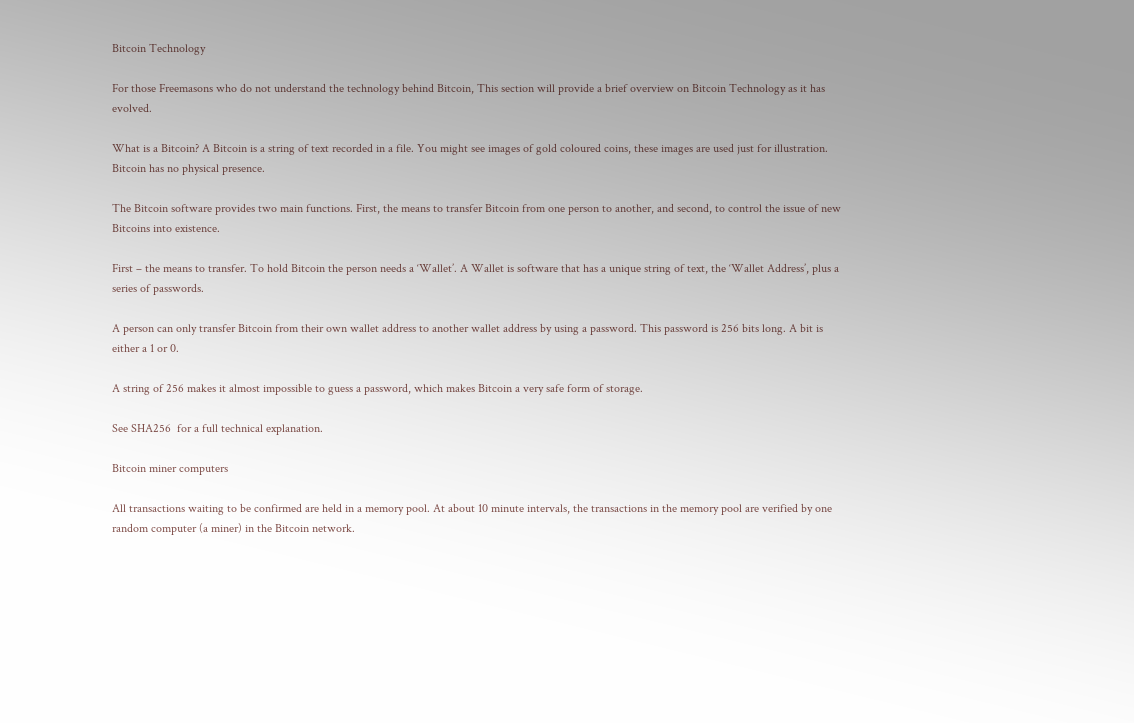Bitcoin Technology

For those Freemasons who do not understand the technology behind Bitcoin, This section will provide a brief overview on Bitcoin Technology as it has evolved.

What is a Bitcoin? A Bitcoin is a string of text recorded in a file. You might see images of gold coloured coins, these images are used just for illustration. Bitcoin has no physical presence.

The Bitcoin software provides two main functions. First, the means to transfer Bitcoin from one person to another, and second, to control the issue of new Bitcoins into existence.

First – the means to transfer. To hold Bitcoin the person needs a ‘Wallet’. A Wallet is software that has a unique string of text, the ‘Wallet Address’, plus a series of passwords.

A person can only transfer Bitcoin from their own wallet address to another wallet address by using a password. This password is 256 bits long. A bit is either a 1 or 0.

A string of 256 makes it almost impossible to guess a password, which makes Bitcoin a very safe form of storage.

See SHA256  for a full technical explanation.

Bitcoin miner computers

All transactions waiting to be confirmed are held in a memory pool. At about 10 minute intervals, the transactions in the memory pool are verified by one random computer (a miner) in the Bitcoin network.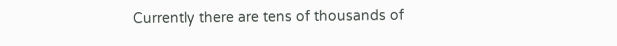Currently there are tens of thousands of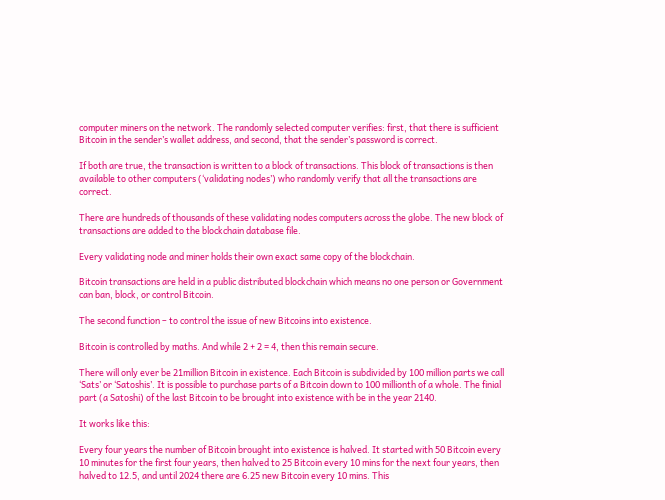computer miners on the network. The randomly selected computer verifies: first, that there is sufficient Bitcoin in the sender’s wallet address, and second, that the sender’s password is correct.

If both are true, the transaction is written to a block of transactions. This block of transactions is then available to other computers (‘validating nodes’) who randomly verify that all the transactions are correct.

There are hundreds of thousands of these validating nodes computers across the globe. The new block of transactions are added to the blockchain database file.

Every validating node and miner holds their own exact same copy of the blockchain.

Bitcoin transactions are held in a public distributed blockchain which means no one person or Government can ban, block, or control Bitcoin.

The second function – to control the issue of new Bitcoins into existence.

Bitcoin is controlled by maths. And while 2 + 2 = 4, then this remain secure.

There will only ever be 21million Bitcoin in existence. Each Bitcoin is subdivided by 100 million parts we call ‘Sats’ or ‘Satoshis’. It is possible to purchase parts of a Bitcoin down to 100 millionth of a whole. The finial part (a Satoshi) of the last Bitcoin to be brought into existence with be in the year 2140.

It works like this:

Every four years the number of Bitcoin brought into existence is halved. It started with 50 Bitcoin every 10 minutes for the first four years, then halved to 25 Bitcoin every 10 mins for the next four years, then halved to 12.5, and until 2024 there are 6.25 new Bitcoin every 10 mins. This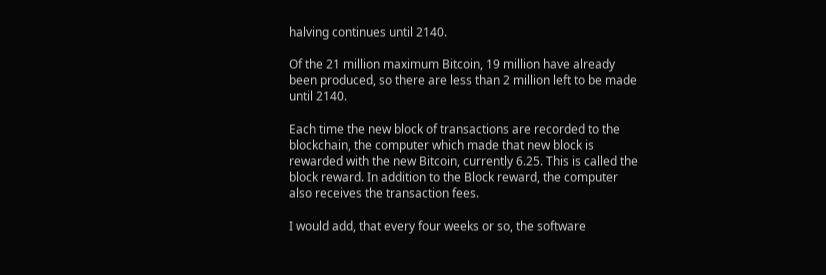halving continues until 2140.

Of the 21 million maximum Bitcoin, 19 million have already been produced, so there are less than 2 million left to be made until 2140.

Each time the new block of transactions are recorded to the blockchain, the computer which made that new block is rewarded with the new Bitcoin, currently 6.25. This is called the block reward. In addition to the Block reward, the computer also receives the transaction fees.

I would add, that every four weeks or so, the software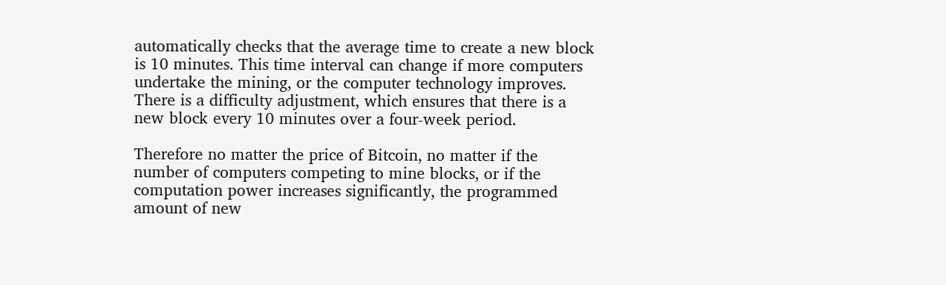automatically checks that the average time to create a new block is 10 minutes. This time interval can change if more computers undertake the mining, or the computer technology improves. There is a difficulty adjustment, which ensures that there is a new block every 10 minutes over a four-week period.

Therefore no matter the price of Bitcoin, no matter if the number of computers competing to mine blocks, or if the computation power increases significantly, the programmed amount of new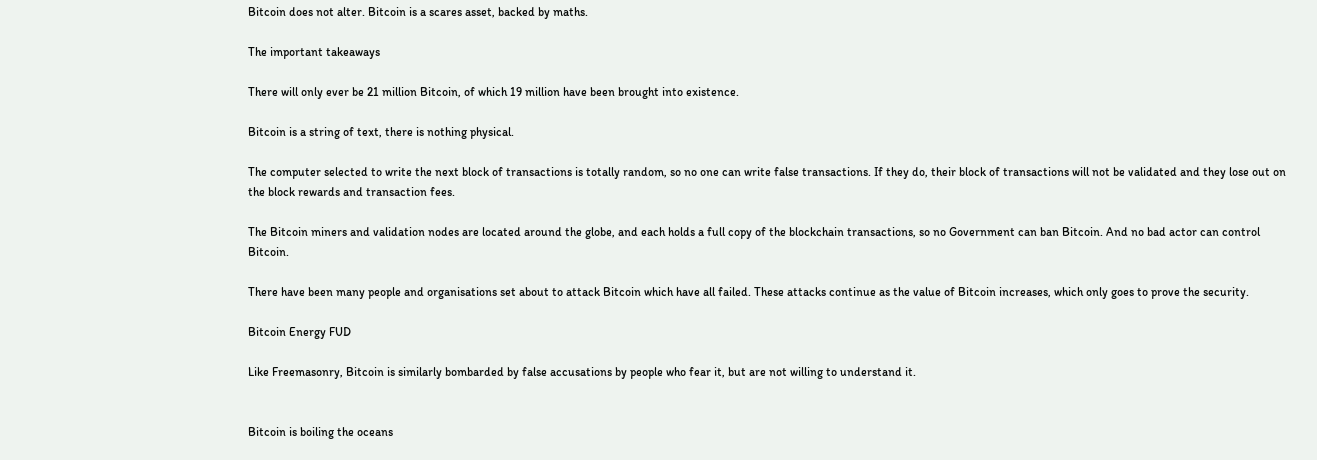Bitcoin does not alter. Bitcoin is a scares asset, backed by maths.

The important takeaways

There will only ever be 21 million Bitcoin, of which 19 million have been brought into existence.

Bitcoin is a string of text, there is nothing physical.

The computer selected to write the next block of transactions is totally random, so no one can write false transactions. If they do, their block of transactions will not be validated and they lose out on the block rewards and transaction fees.

The Bitcoin miners and validation nodes are located around the globe, and each holds a full copy of the blockchain transactions, so no Government can ban Bitcoin. And no bad actor can control Bitcoin.

There have been many people and organisations set about to attack Bitcoin which have all failed. These attacks continue as the value of Bitcoin increases, which only goes to prove the security.

Bitcoin Energy FUD

Like Freemasonry, Bitcoin is similarly bombarded by false accusations by people who fear it, but are not willing to understand it.


Bitcoin is boiling the oceans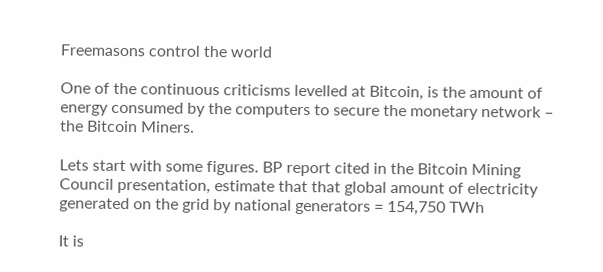Freemasons control the world

One of the continuous criticisms levelled at Bitcoin, is the amount of energy consumed by the computers to secure the monetary network – the Bitcoin Miners.

Lets start with some figures. BP report cited in the Bitcoin Mining Council presentation, estimate that that global amount of electricity generated on the grid by national generators = 154,750 TWh

It is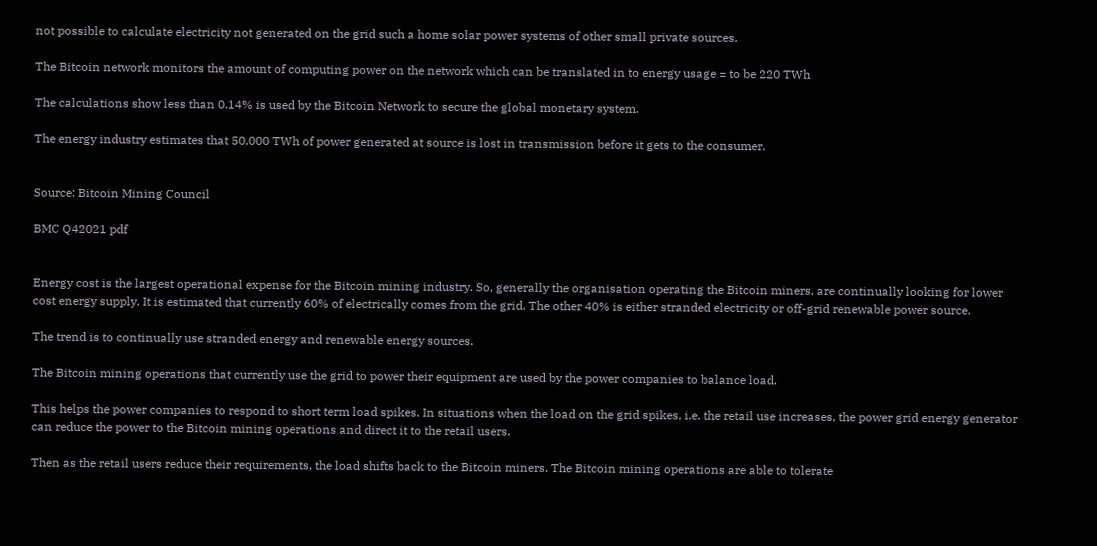not possible to calculate electricity not generated on the grid such a home solar power systems of other small private sources.

The Bitcoin network monitors the amount of computing power on the network which can be translated in to energy usage = to be 220 TWh

The calculations show less than 0.14% is used by the Bitcoin Network to secure the global monetary system.

The energy industry estimates that 50,000 TWh of power generated at source is lost in transmission before it gets to the consumer.


Source: Bitcoin Mining Council

BMC Q42021 pdf


Energy cost is the largest operational expense for the Bitcoin mining industry. So, generally the organisation operating the Bitcoin miners, are continually looking for lower cost energy supply. It is estimated that currently 60% of electrically comes from the grid. The other 40% is either stranded electricity or off-grid renewable power source.

The trend is to continually use stranded energy and renewable energy sources.

The Bitcoin mining operations that currently use the grid to power their equipment are used by the power companies to balance load.

This helps the power companies to respond to short term load spikes. In situations when the load on the grid spikes, i.e. the retail use increases, the power grid energy generator can reduce the power to the Bitcoin mining operations and direct it to the retail users.

Then as the retail users reduce their requirements, the load shifts back to the Bitcoin miners. The Bitcoin mining operations are able to tolerate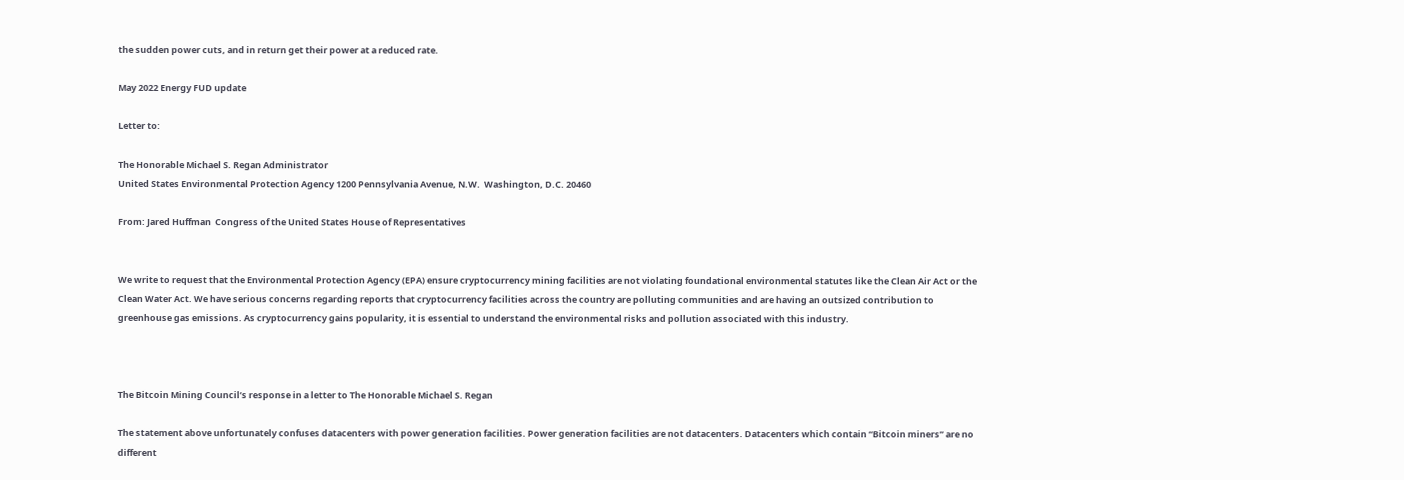the sudden power cuts, and in return get their power at a reduced rate.

May 2022 Energy FUD update

Letter to:

The Honorable Michael S. Regan Administrator
United States Environmental Protection Agency 1200 Pennsylvania Avenue, N.W.  Washington, D.C. 20460

From: Jared Huffman  Congress of the United States House of Representatives


We write to request that the Environmental Protection Agency (EPA) ensure cryptocurrency mining facilities are not violating foundational environmental statutes like the Clean Air Act or the Clean Water Act. We have serious concerns regarding reports that cryptocurrency facilities across the country are polluting communities and are having an outsized contribution to greenhouse gas emissions. As cryptocurrency gains popularity, it is essential to understand the environmental risks and pollution associated with this industry.



The Bitcoin Mining Council’s response in a letter to The Honorable Michael S. Regan

The statement above unfortunately confuses datacenters with power generation facilities. Power generation facilities are not datacenters. Datacenters which contain “Bitcoin miners” are no different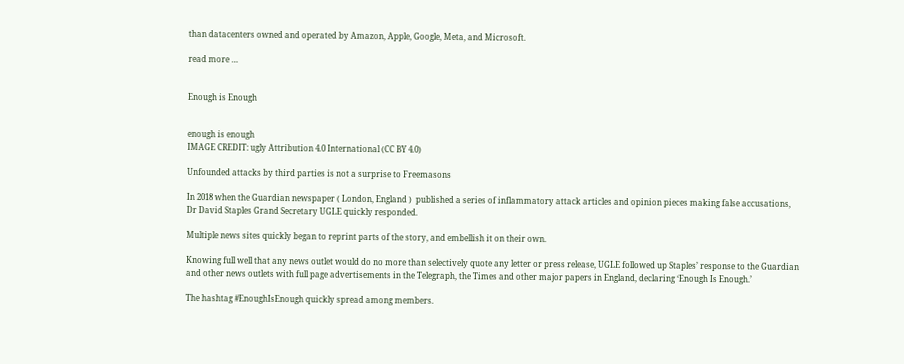than datacenters owned and operated by Amazon, Apple, Google, Meta, and Microsoft.

read more …


Enough is Enough


enough is enough
IMAGE CREDIT: ugly Attribution 4.0 International (CC BY 4.0)

Unfounded attacks by third parties is not a surprise to Freemasons

In 2018 when the Guardian newspaper ( London, England )  published a series of inflammatory attack articles and opinion pieces making false accusations, Dr David Staples Grand Secretary UGLE quickly responded.

Multiple news sites quickly began to reprint parts of the story, and embellish it on their own.

Knowing full well that any news outlet would do no more than selectively quote any letter or press release, UGLE followed up Staples’ response to the Guardian and other news outlets with full page advertisements in the Telegraph, the Times and other major papers in England, declaring ‘Enough Is Enough.’

The hashtag #EnoughIsEnough quickly spread among members.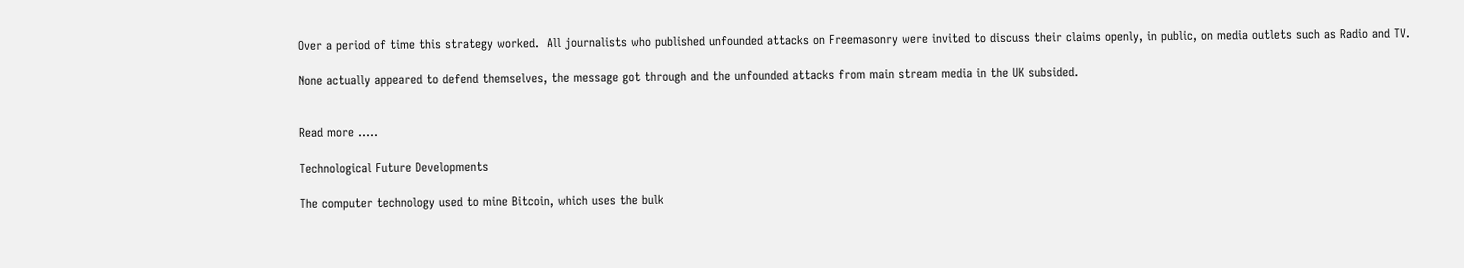Over a period of time this strategy worked.  All journalists who published unfounded attacks on Freemasonry were invited to discuss their claims openly, in public, on media outlets such as Radio and TV.

None actually appeared to defend themselves, the message got through and the unfounded attacks from main stream media in the UK subsided.


Read more …..

Technological Future Developments

The computer technology used to mine Bitcoin, which uses the bulk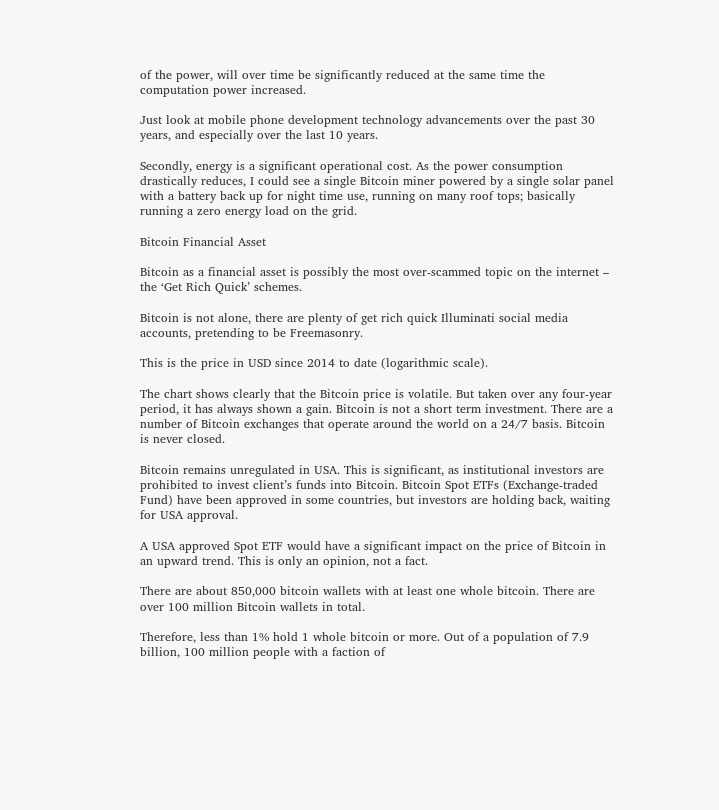of the power, will over time be significantly reduced at the same time the computation power increased.

Just look at mobile phone development technology advancements over the past 30 years, and especially over the last 10 years.

Secondly, energy is a significant operational cost. As the power consumption drastically reduces, I could see a single Bitcoin miner powered by a single solar panel with a battery back up for night time use, running on many roof tops; basically running a zero energy load on the grid.

Bitcoin Financial Asset

Bitcoin as a financial asset is possibly the most over-scammed topic on the internet – the ‘Get Rich Quick’ schemes.

Bitcoin is not alone, there are plenty of get rich quick Illuminati social media accounts, pretending to be Freemasonry.

This is the price in USD since 2014 to date (logarithmic scale).

The chart shows clearly that the Bitcoin price is volatile. But taken over any four-year period, it has always shown a gain. Bitcoin is not a short term investment. There are a number of Bitcoin exchanges that operate around the world on a 24/7 basis. Bitcoin is never closed.

Bitcoin remains unregulated in USA. This is significant, as institutional investors are prohibited to invest client’s funds into Bitcoin. Bitcoin Spot ETFs (Exchange-traded Fund) have been approved in some countries, but investors are holding back, waiting for USA approval.

A USA approved Spot ETF would have a significant impact on the price of Bitcoin in an upward trend. This is only an opinion, not a fact.

There are about 850,000 bitcoin wallets with at least one whole bitcoin. There are over 100 million Bitcoin wallets in total.

Therefore, less than 1% hold 1 whole bitcoin or more. Out of a population of 7.9 billion, 100 million people with a faction of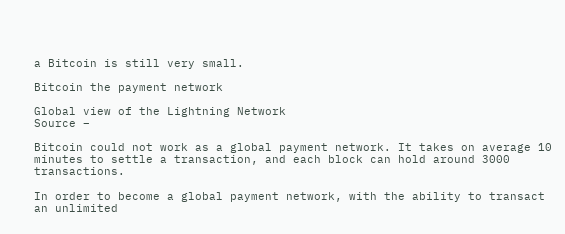a Bitcoin is still very small.

Bitcoin the payment network

Global view of the Lightning Network
Source –

Bitcoin could not work as a global payment network. It takes on average 10 minutes to settle a transaction, and each block can hold around 3000 transactions.

In order to become a global payment network, with the ability to transact an unlimited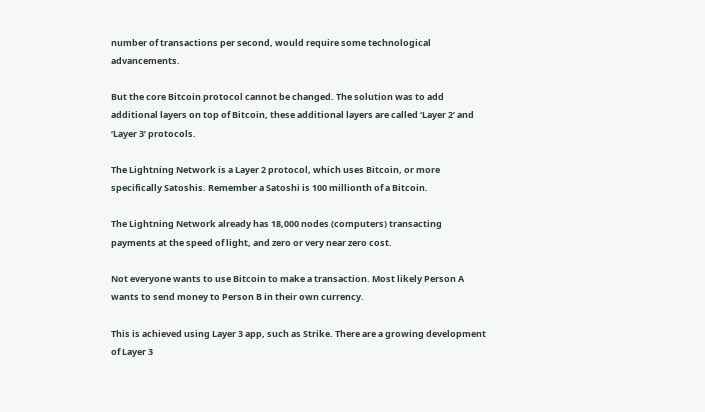number of transactions per second, would require some technological advancements.

But the core Bitcoin protocol cannot be changed. The solution was to add additional layers on top of Bitcoin, these additional layers are called ‘Layer 2’ and ‘Layer 3’ protocols.

The Lightning Network is a Layer 2 protocol, which uses Bitcoin, or more specifically Satoshis. Remember a Satoshi is 100 millionth of a Bitcoin.

The Lightning Network already has 18,000 nodes (computers) transacting payments at the speed of light, and zero or very near zero cost.

Not everyone wants to use Bitcoin to make a transaction. Most likely Person A wants to send money to Person B in their own currency.

This is achieved using Layer 3 app, such as Strike. There are a growing development of Layer 3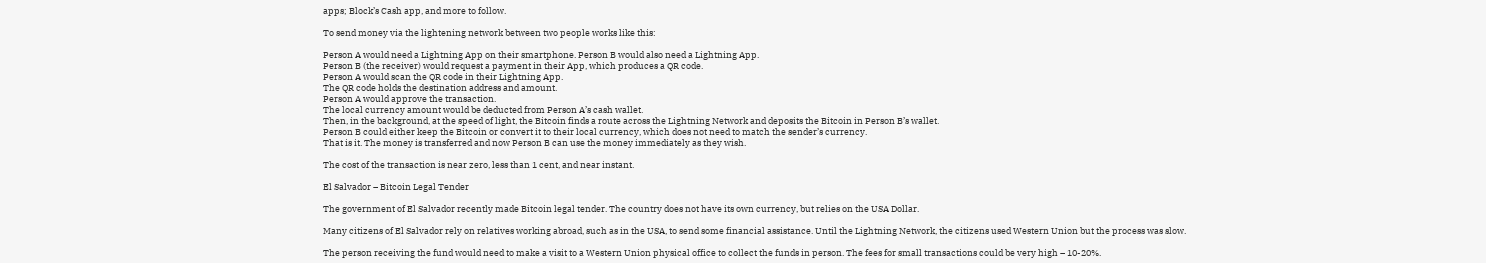apps; Block’s Cash app, and more to follow.

To send money via the lightening network between two people works like this:

Person A would need a Lightning App on their smartphone. Person B would also need a Lightning App.
Person B (the receiver) would request a payment in their App, which produces a QR code.
Person A would scan the QR code in their Lightning App.
The QR code holds the destination address and amount.
Person A would approve the transaction.
The local currency amount would be deducted from Person A’s cash wallet.
Then, in the background, at the speed of light, the Bitcoin finds a route across the Lightning Network and deposits the Bitcoin in Person B’s wallet.
Person B could either keep the Bitcoin or convert it to their local currency, which does not need to match the sender’s currency.
That is it. The money is transferred and now Person B can use the money immediately as they wish.

The cost of the transaction is near zero, less than 1 cent, and near instant.

El Salvador – Bitcoin Legal Tender

The government of El Salvador recently made Bitcoin legal tender. The country does not have its own currency, but relies on the USA Dollar.

Many citizens of El Salvador rely on relatives working abroad, such as in the USA, to send some financial assistance. Until the Lightning Network, the citizens used Western Union but the process was slow.

The person receiving the fund would need to make a visit to a Western Union physical office to collect the funds in person. The fees for small transactions could be very high – 10-20%.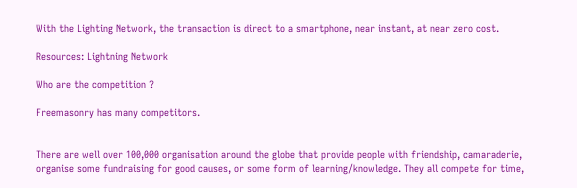With the Lighting Network, the transaction is direct to a smartphone, near instant, at near zero cost.

Resources: Lightning Network

Who are the competition ?

Freemasonry has many competitors.


There are well over 100,000 organisation around the globe that provide people with friendship, camaraderie, organise some fundraising for good causes, or some form of learning/knowledge. They all compete for time,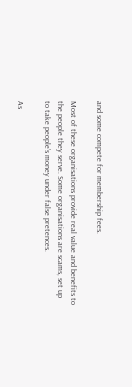and some compete for membership fees.

Most of these organisations provide real value and benefits to the people they serve. Some organisations are scams, set up to take people’s money under false pretences.

As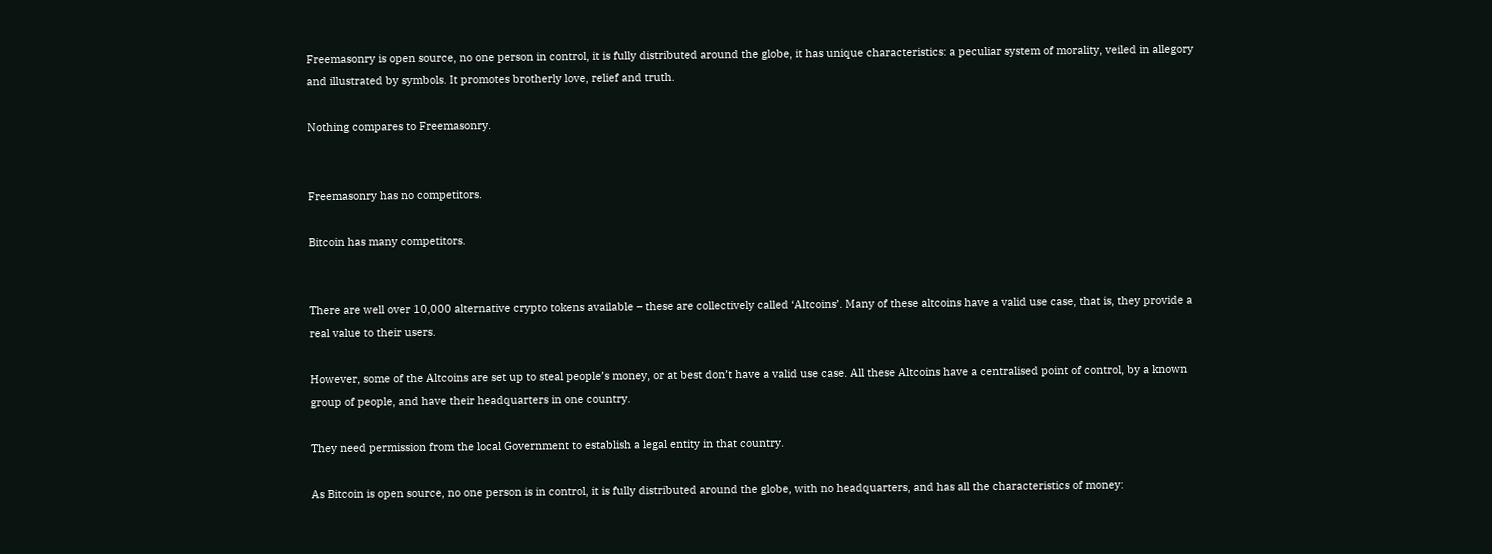Freemasonry is open source, no one person in control, it is fully distributed around the globe, it has unique characteristics: a peculiar system of morality, veiled in allegory and illustrated by symbols. It promotes brotherly love, relief and truth.

Nothing compares to Freemasonry.


Freemasonry has no competitors.

Bitcoin has many competitors.


There are well over 10,000 alternative crypto tokens available – these are collectively called ‘Altcoins’. Many of these altcoins have a valid use case, that is, they provide a real value to their users.

However, some of the Altcoins are set up to steal people’s money, or at best don’t have a valid use case. All these Altcoins have a centralised point of control, by a known group of people, and have their headquarters in one country.

They need permission from the local Government to establish a legal entity in that country.

As Bitcoin is open source, no one person is in control, it is fully distributed around the globe, with no headquarters, and has all the characteristics of money: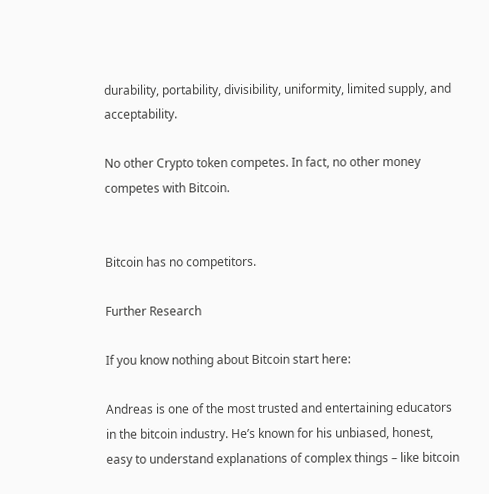durability, portability, divisibility, uniformity, limited supply, and acceptability.

No other Crypto token competes. In fact, no other money competes with Bitcoin.


Bitcoin has no competitors.

Further Research

If you know nothing about Bitcoin start here:

Andreas is one of the most trusted and entertaining educators in the bitcoin industry. He’s known for his unbiased, honest, easy to understand explanations of complex things – like bitcoin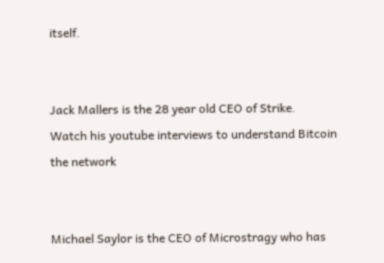itself.


Jack Mallers is the 28 year old CEO of Strike.
Watch his youtube interviews to understand Bitcoin the network


Michael Saylor is the CEO of Microstragy who has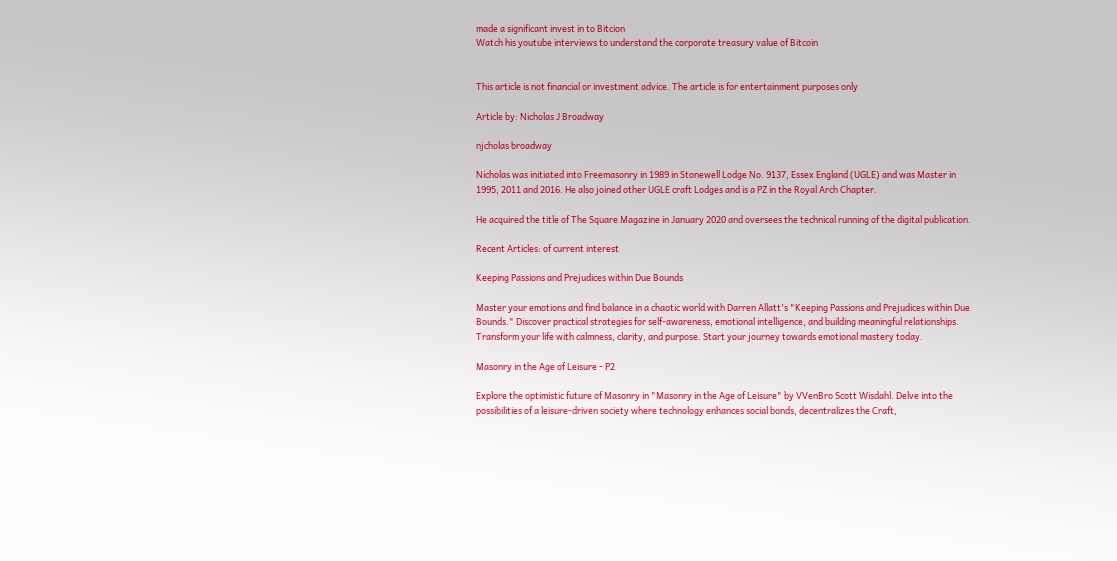made a significant invest in to Bitcion
Watch his youtube interviews to understand the corporate treasury value of Bitcoin


This article is not financial or investment advice. The article is for entertainment purposes only

Article by: Nicholas J Broadway

njcholas broadway

Nicholas was initiated into Freemasonry in 1989 in Stonewell Lodge No. 9137, Essex England (UGLE) and was Master in 1995, 2011 and 2016. He also joined other UGLE craft Lodges and is a PZ in the Royal Arch Chapter.

He acquired the title of The Square Magazine in January 2020 and oversees the technical running of the digital publication.

Recent Articles: of current interest

Keeping Passions and Prejudices within Due Bounds

Master your emotions and find balance in a chaotic world with Darren Allatt's "Keeping Passions and Prejudices within Due Bounds." Discover practical strategies for self-awareness, emotional intelligence, and building meaningful relationships. Transform your life with calmness, clarity, and purpose. Start your journey towards emotional mastery today.

Masonry in the Age of Leisure - P2

Explore the optimistic future of Masonry in "Masonry in the Age of Leisure" by VVenBro Scott Wisdahl. Delve into the possibilities of a leisure-driven society where technology enhances social bonds, decentralizes the Craft,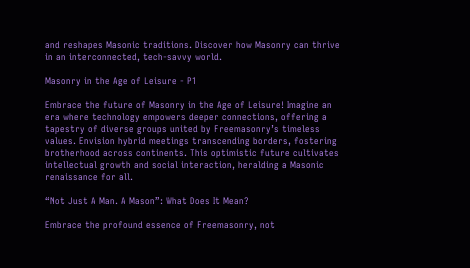and reshapes Masonic traditions. Discover how Masonry can thrive in an interconnected, tech-savvy world.

Masonry in the Age of Leisure - P1

Embrace the future of Masonry in the Age of Leisure! Imagine an era where technology empowers deeper connections, offering a tapestry of diverse groups united by Freemasonry’s timeless values. Envision hybrid meetings transcending borders, fostering brotherhood across continents. This optimistic future cultivates intellectual growth and social interaction, heralding a Masonic renaissance for all.

“Not Just A Man. A Mason”: What Does It Mean?

Embrace the profound essence of Freemasonry, not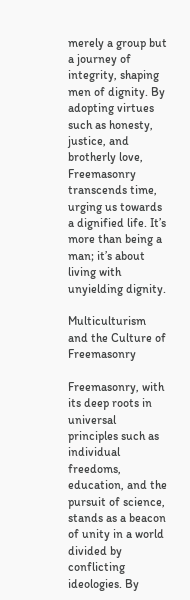merely a group but a journey of integrity, shaping men of dignity. By adopting virtues such as honesty, justice, and brotherly love, Freemasonry transcends time, urging us towards a dignified life. It’s more than being a man; it’s about living with unyielding dignity.

Multiculturism and the Culture of Freemasonry

Freemasonry, with its deep roots in universal principles such as individual freedoms, education, and the pursuit of science, stands as a beacon of unity in a world divided by conflicting ideologies. By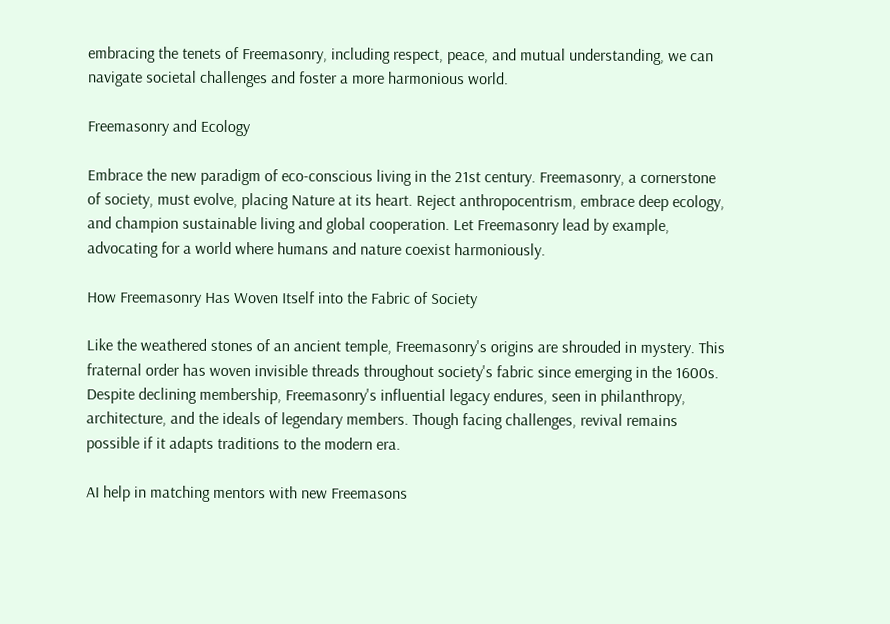embracing the tenets of Freemasonry, including respect, peace, and mutual understanding, we can navigate societal challenges and foster a more harmonious world.

Freemasonry and Ecology

Embrace the new paradigm of eco-conscious living in the 21st century. Freemasonry, a cornerstone of society, must evolve, placing Nature at its heart. Reject anthropocentrism, embrace deep ecology, and champion sustainable living and global cooperation. Let Freemasonry lead by example, advocating for a world where humans and nature coexist harmoniously.

How Freemasonry Has Woven Itself into the Fabric of Society

Like the weathered stones of an ancient temple, Freemasonry's origins are shrouded in mystery. This fraternal order has woven invisible threads throughout society's fabric since emerging in the 1600s. Despite declining membership, Freemasonry's influential legacy endures, seen in philanthropy, architecture, and the ideals of legendary members. Though facing challenges, revival remains possible if it adapts traditions to the modern era.

AI help in matching mentors with new Freemasons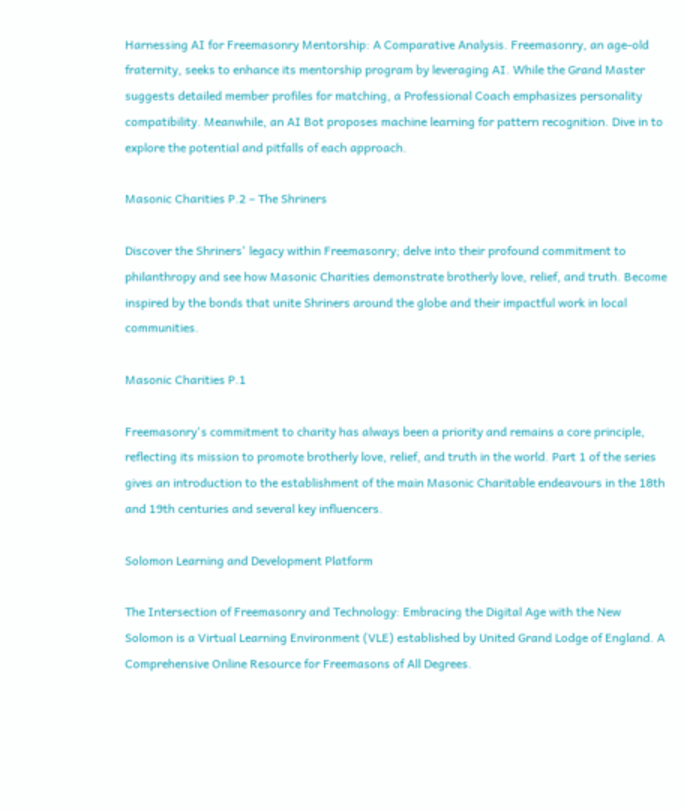Harnessing AI for Freemasonry Mentorship: A Comparative Analysis. Freemasonry, an age-old fraternity, seeks to enhance its mentorship program by leveraging AI. While the Grand Master suggests detailed member profiles for matching, a Professional Coach emphasizes personality compatibility. Meanwhile, an AI Bot proposes machine learning for pattern recognition. Dive in to explore the potential and pitfalls of each approach.

Masonic Charities P.2 – The Shriners

Discover the Shriners' legacy within Freemasonry; delve into their profound commitment to philanthropy and see how Masonic Charities demonstrate brotherly love, relief, and truth. Become inspired by the bonds that unite Shriners around the globe and their impactful work in local communities.

Masonic Charities P.1

Freemasonry's commitment to charity has always been a priority and remains a core principle, reflecting its mission to promote brotherly love, relief, and truth in the world. Part 1 of the series gives an introduction to the establishment of the main Masonic Charitable endeavours in the 18th and 19th centuries and several key influencers.

Solomon Learning and Development Platform

The Intersection of Freemasonry and Technology: Embracing the Digital Age with the New
Solomon is a Virtual Learning Environment (VLE) established by United Grand Lodge of England. A Comprehensive Online Resource for Freemasons of All Degrees.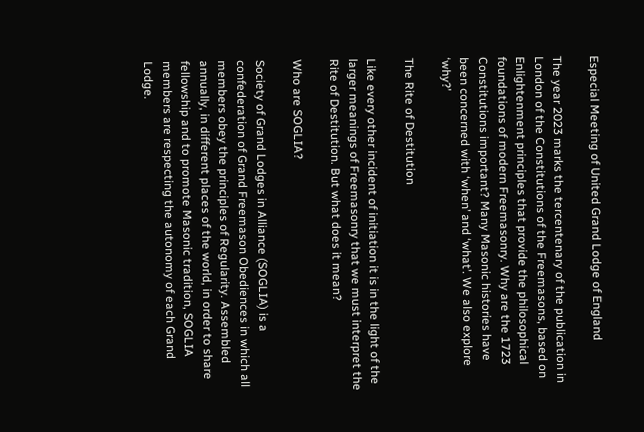Especial Meeting of United Grand Lodge of England

The year 2023 marks the tercentenary of the publication in London of the Constitutions of the Freemasons, based on Enlightenment principles that provide the philosophical foundations of modern Freemasonry. Why are the 1723 Constitutions important? Many Masonic histories have been concerned with ‘when’ and ‘what’. We also explore ‘why?’

The Rite of Destitution

Like every other incident of initiation it is in the light of the larger meanings of Freemasonry that we must interpret the Rite of Destitution. But what does it mean?

Who are SOGLIA?

Society of Grand Lodges in Alliance (SOGLIA) is a confederation of Grand Freemason Obediences in which all members obey the principles of Regularity. Assembled annually, in different places of the world, in order to share fellowship and to promote Masonic tradition, SOGLIA members are respecting the autonomy of each Grand Lodge.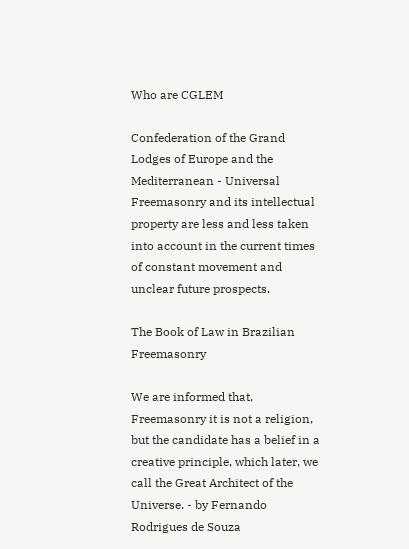Who are CGLEM

Confederation of the Grand Lodges of Europe and the Mediterranean - Universal Freemasonry and its intellectual property are less and less taken into account in the current times of constant movement and unclear future prospects.

The Book of Law in Brazilian Freemasonry

We are informed that, Freemasonry it is not a religion, but the candidate has a belief in a creative principle, which later, we call the Great Architect of the Universe. - by Fernando Rodrigues de Souza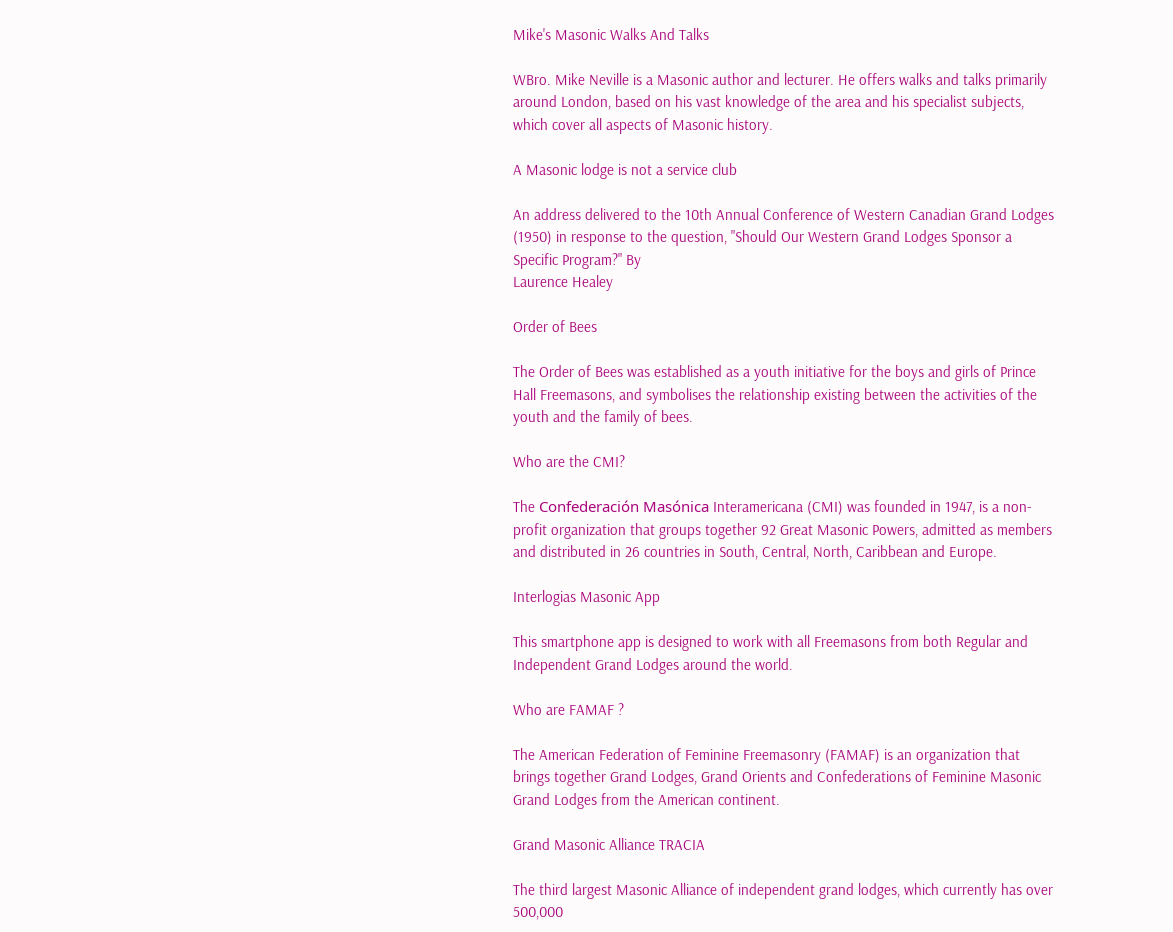Mike's Masonic Walks And Talks

WBro. Mike Neville is a Masonic author and lecturer. He offers walks and talks primarily around London, based on his vast knowledge of the area and his specialist subjects, which cover all aspects of Masonic history.

A Masonic lodge is not a service club

An address delivered to the 10th Annual Conference of Western Canadian Grand Lodges (1950) in response to the question, "Should Our Western Grand Lodges Sponsor a Specific Program?" By
Laurence Healey

Order of Bees

The Order of Bees was established as a youth initiative for the boys and girls of Prince Hall Freemasons, and symbolises the relationship existing between the activities of the youth and the family of bees.

Who are the CMI?

The Confederación Masónica Interamericana (CMI) was founded in 1947, is a non-profit organization that groups together 92 Great Masonic Powers, admitted as members and distributed in 26 countries in South, Central, North, Caribbean and Europe.

Interlogias Masonic App

This smartphone app is designed to work with all Freemasons from both Regular and Independent Grand Lodges around the world.

Who are FAMAF ?

The American Federation of Feminine Freemasonry (FAMAF) is an organization that brings together Grand Lodges, Grand Orients and Confederations of Feminine Masonic Grand Lodges from the American continent.

Grand Masonic Alliance TRACIA

The third largest Masonic Alliance of independent grand lodges, which currently has over 500,000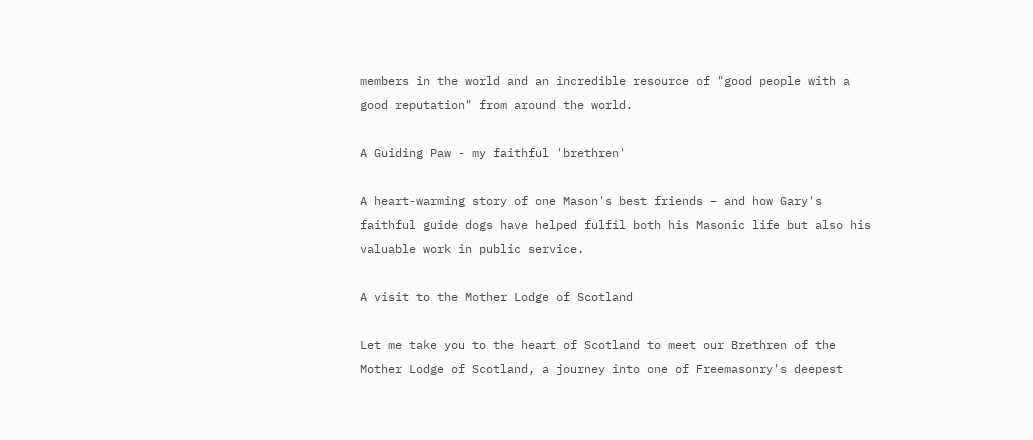members in the world and an incredible resource of "good people with a good reputation" from around the world.

A Guiding Paw - my faithful 'brethren'

A heart-warming story of one Mason's best friends – and how Gary's faithful guide dogs have helped fulfil both his Masonic life but also his valuable work in public service.

A visit to the Mother Lodge of Scotland

Let me take you to the heart of Scotland to meet our Brethren of the Mother Lodge of Scotland, a journey into one of Freemasonry's deepest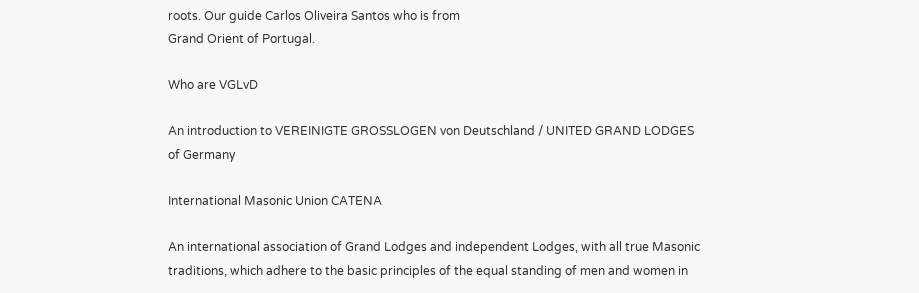roots. Our guide Carlos Oliveira Santos who is from
Grand Orient of Portugal.

Who are VGLvD

An introduction to VEREINIGTE GROSSLOGEN von Deutschland / UNITED GRAND LODGES of Germany

International Masonic Union CATENA

An international association of Grand Lodges and independent Lodges, with all true Masonic traditions, which adhere to the basic principles of the equal standing of men and women in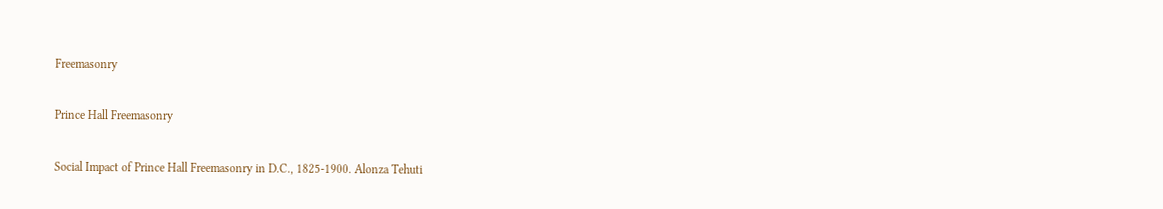Freemasonry

Prince Hall Freemasonry

Social Impact of Prince Hall Freemasonry in D.C., 1825-1900. Alonza Tehuti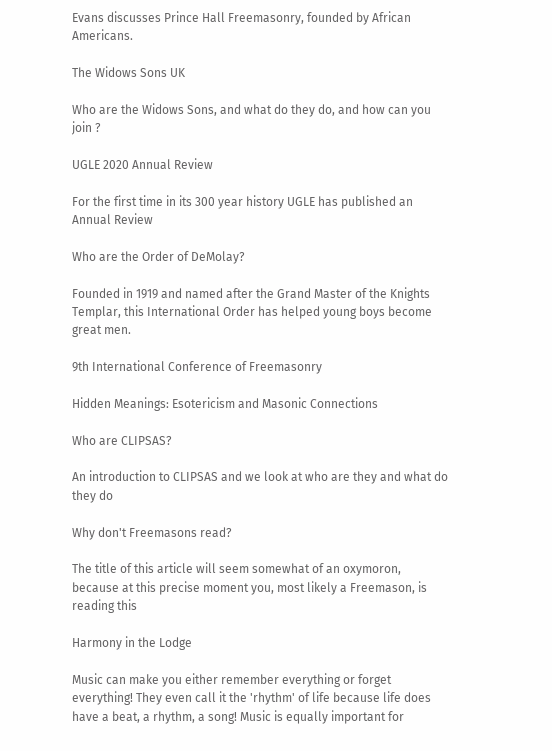Evans discusses Prince Hall Freemasonry, founded by African Americans.

The Widows Sons UK

Who are the Widows Sons, and what do they do, and how can you join ?

UGLE 2020 Annual Review

For the first time in its 300 year history UGLE has published an Annual Review

Who are the Order of DeMolay?

Founded in 1919 and named after the Grand Master of the Knights Templar, this International Order has helped young boys become great men.

9th International Conference of Freemasonry

Hidden Meanings: Esotericism and Masonic Connections

Who are CLIPSAS?

An introduction to CLIPSAS and we look at who are they and what do they do

Why don't Freemasons read?

The title of this article will seem somewhat of an oxymoron, because at this precise moment you, most likely a Freemason, is reading this

Harmony in the Lodge

Music can make you either remember everything or forget everything! They even call it the 'rhythm' of life because life does have a beat, a rhythm, a song! Music is equally important for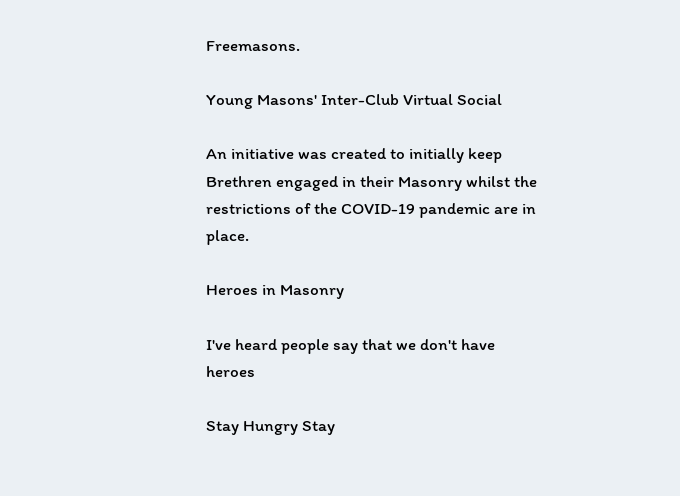Freemasons.

Young Masons' Inter-Club Virtual Social

An initiative was created to initially keep Brethren engaged in their Masonry whilst the restrictions of the COVID-19 pandemic are in place.

Heroes in Masonry

I've heard people say that we don't have heroes

Stay Hungry Stay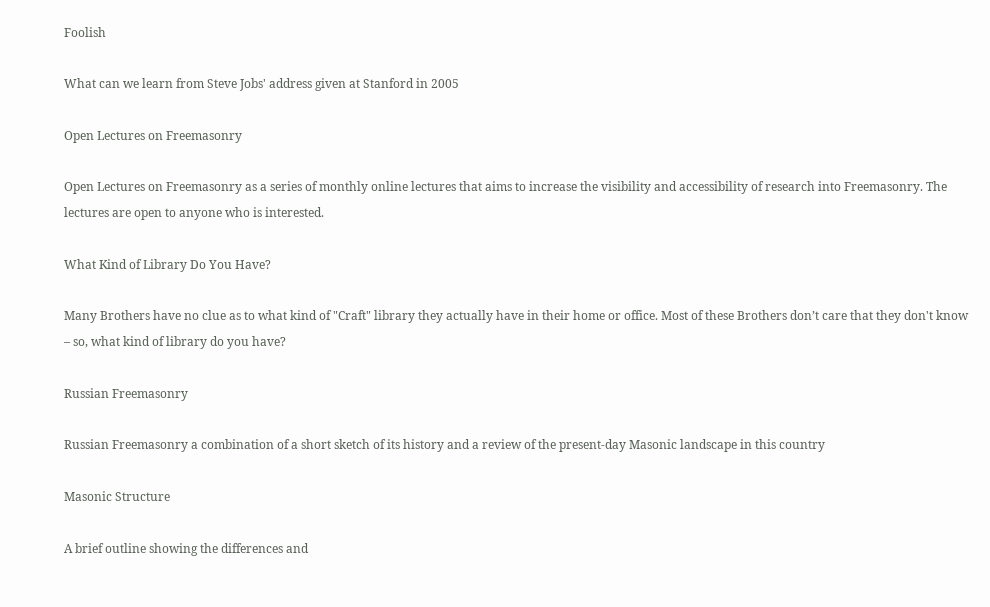Foolish

What can we learn from Steve Jobs' address given at Stanford in 2005

Open Lectures on Freemasonry

Open Lectures on Freemasonry as a series of monthly online lectures that aims to increase the visibility and accessibility of research into Freemasonry. The lectures are open to anyone who is interested.

What Kind of Library Do You Have?

Many Brothers have no clue as to what kind of "Craft" library they actually have in their home or office. Most of these Brothers don’t care that they don't know – so, what kind of library do you have?

Russian Freemasonry

Russian Freemasonry a combination of a short sketch of its history and a review of the present-day Masonic landscape in this country

Masonic Structure

A brief outline showing the differences and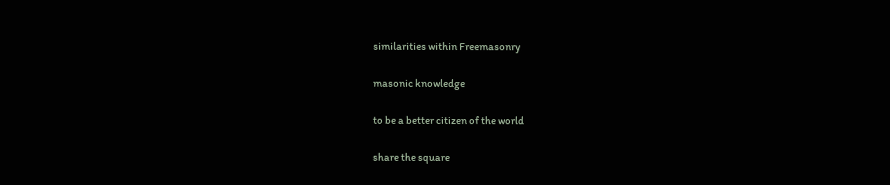similarities within Freemasonry

masonic knowledge

to be a better citizen of the world

share the square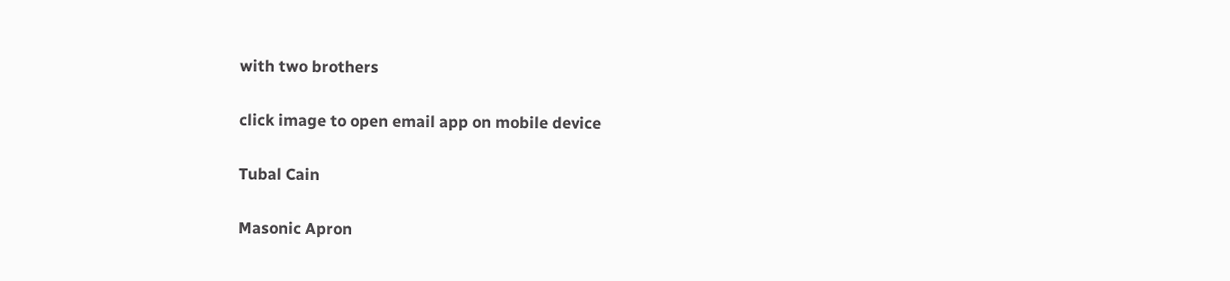with two brothers

click image to open email app on mobile device

Tubal Cain

Masonic Apron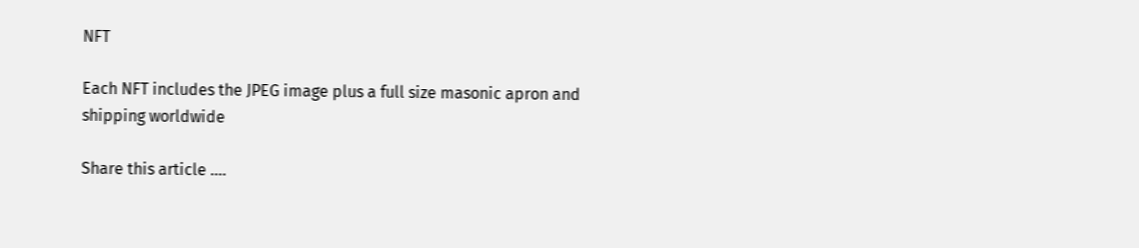NFT

Each NFT includes the JPEG image plus a full size masonic apron and shipping worldwide

Share this article ....